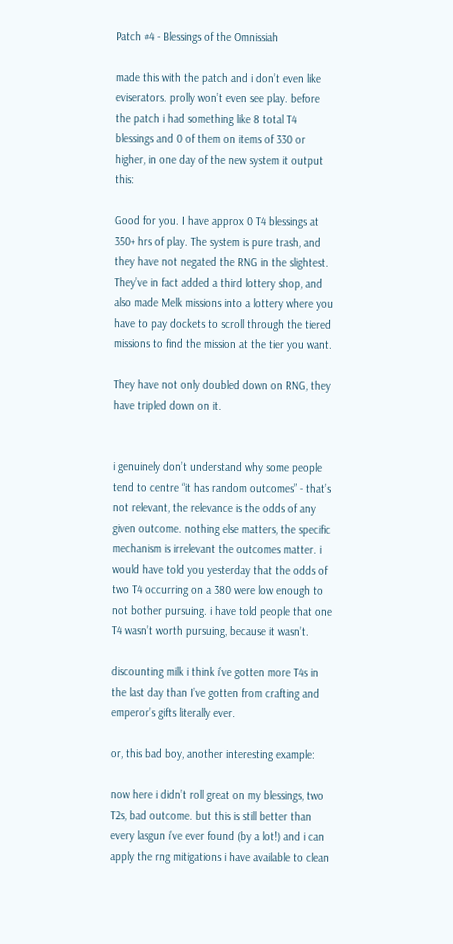Patch #4 - Blessings of the Omnissiah

made this with the patch and i don’t even like eviserators. prolly won’t even see play. before the patch i had something like 8 total T4 blessings and 0 of them on items of 330 or higher, in one day of the new system it output this:

Good for you. I have approx 0 T4 blessings at 350+ hrs of play. The system is pure trash, and they have not negated the RNG in the slightest. They’ve in fact added a third lottery shop, and also made Melk missions into a lottery where you have to pay dockets to scroll through the tiered missions to find the mission at the tier you want.

They have not only doubled down on RNG, they have tripled down on it.


i genuinely don’t understand why some people tend to centre “it has random outcomes” - that’s not relevant, the relevance is the odds of any given outcome. nothing else matters, the specific mechanism is irrelevant the outcomes matter. i would have told you yesterday that the odds of two T4 occurring on a 380 were low enough to not bother pursuing. i have told people that one T4 wasn’t worth pursuing, because it wasn’t.

discounting milk i think i’ve gotten more T4s in the last day than I’ve gotten from crafting and emperor’s gifts literally ever.

or, this bad boy, another interesting example:

now here i didn’t roll great on my blessings, two T2s, bad outcome. but this is still better than every lasgun i’ve ever found (by a lot!) and i can apply the rng mitigations i have available to clean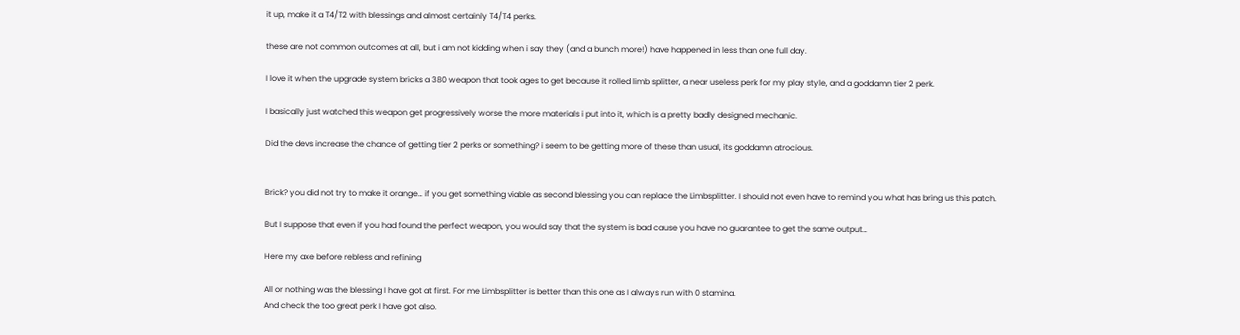it up, make it a T4/T2 with blessings and almost certainly T4/T4 perks.

these are not common outcomes at all, but i am not kidding when i say they (and a bunch more!) have happened in less than one full day.

I love it when the upgrade system bricks a 380 weapon that took ages to get because it rolled limb splitter, a near useless perk for my play style, and a goddamn tier 2 perk.

I basically just watched this weapon get progressively worse the more materials i put into it, which is a pretty badly designed mechanic.

Did the devs increase the chance of getting tier 2 perks or something? i seem to be getting more of these than usual, its goddamn atrocious.


Brick? you did not try to make it orange… if you get something viable as second blessing you can replace the Limbsplitter. I should not even have to remind you what has bring us this patch.

But I suppose that even if you had found the perfect weapon, you would say that the system is bad cause you have no guarantee to get the same output…

Here my axe before rebless and refining

All or nothing was the blessing I have got at first. For me Limbsplitter is better than this one as I always run with 0 stamina.
And check the too great perk I have got also.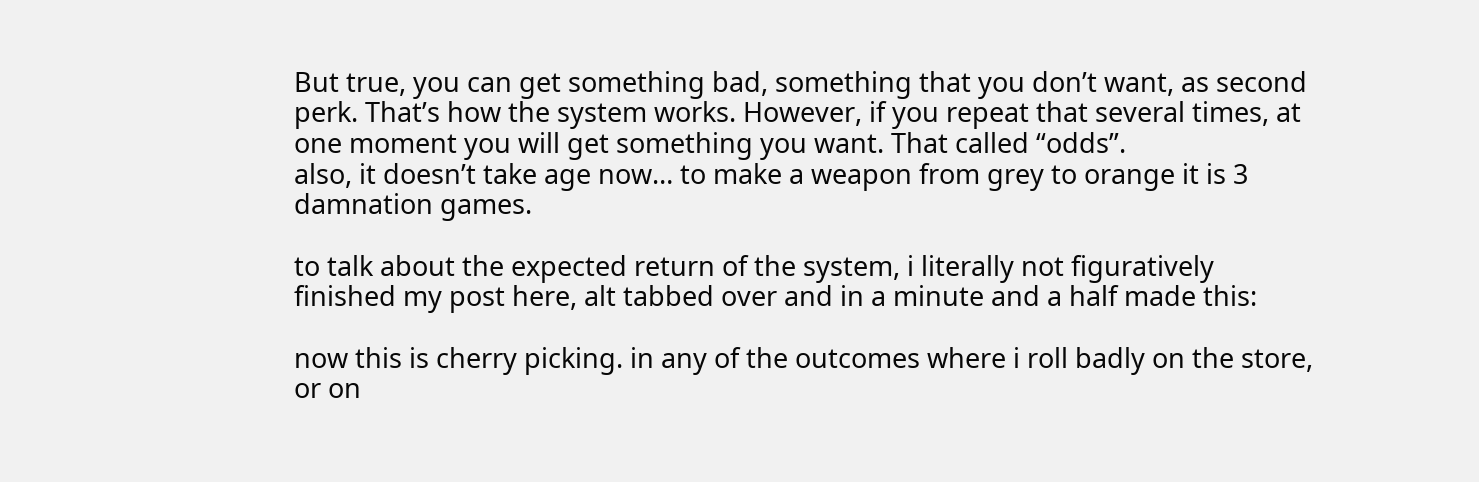But true, you can get something bad, something that you don’t want, as second perk. That’s how the system works. However, if you repeat that several times, at one moment you will get something you want. That called “odds”.
also, it doesn’t take age now… to make a weapon from grey to orange it is 3 damnation games.

to talk about the expected return of the system, i literally not figuratively finished my post here, alt tabbed over and in a minute and a half made this:

now this is cherry picking. in any of the outcomes where i roll badly on the store, or on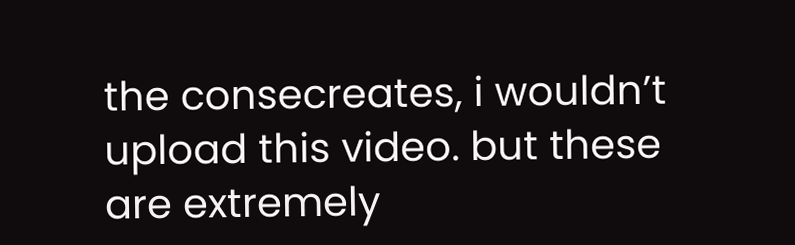the consecreates, i wouldn’t upload this video. but these are extremely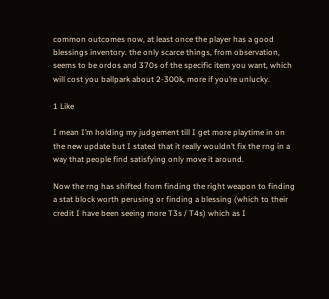common outcomes now, at least once the player has a good blessings inventory. the only scarce things, from observation, seems to be ordos and 370s of the specific item you want, which will cost you ballpark about 2-300k, more if you’re unlucky.

1 Like

I mean I’m holding my judgement till I get more playtime in on the new update but I stated that it really wouldn’t fix the rng in a way that people find satisfying only move it around.

Now the rng has shifted from finding the right weapon to finding a stat block worth perusing or finding a blessing (which to their credit I have been seeing more T3s / T4s) which as I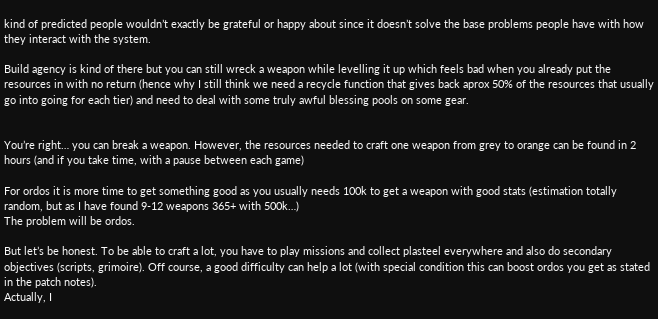kind of predicted people wouldn’t exactly be grateful or happy about since it doesn’t solve the base problems people have with how they interact with the system.

Build agency is kind of there but you can still wreck a weapon while levelling it up which feels bad when you already put the resources in with no return (hence why I still think we need a recycle function that gives back aprox 50% of the resources that usually go into going for each tier) and need to deal with some truly awful blessing pools on some gear.


You’re right… you can break a weapon. However, the resources needed to craft one weapon from grey to orange can be found in 2 hours (and if you take time, with a pause between each game)

For ordos it is more time to get something good as you usually needs 100k to get a weapon with good stats (estimation totally random, but as I have found 9-12 weapons 365+ with 500k…)
The problem will be ordos.

But let’s be honest. To be able to craft a lot, you have to play missions and collect plasteel everywhere and also do secondary objectives (scripts, grimoire). Off course, a good difficulty can help a lot (with special condition this can boost ordos you get as stated in the patch notes).
Actually, I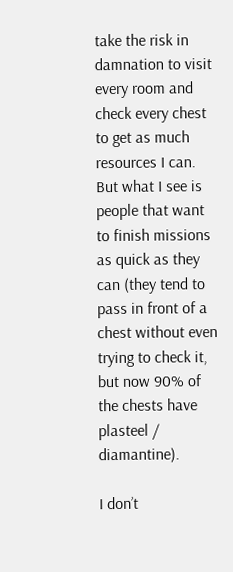take the risk in damnation to visit every room and check every chest to get as much resources I can. But what I see is people that want to finish missions as quick as they can (they tend to pass in front of a chest without even trying to check it, but now 90% of the chests have plasteel / diamantine).

I don’t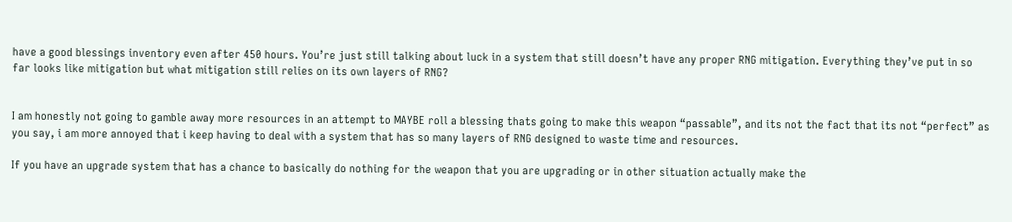have a good blessings inventory even after 450 hours. You’re just still talking about luck in a system that still doesn’t have any proper RNG mitigation. Everything they’ve put in so far looks like mitigation but what mitigation still relies on its own layers of RNG?


I am honestly not going to gamble away more resources in an attempt to MAYBE roll a blessing thats going to make this weapon “passable”, and its not the fact that its not “perfect” as you say, i am more annoyed that i keep having to deal with a system that has so many layers of RNG designed to waste time and resources.

If you have an upgrade system that has a chance to basically do nothing for the weapon that you are upgrading or in other situation actually make the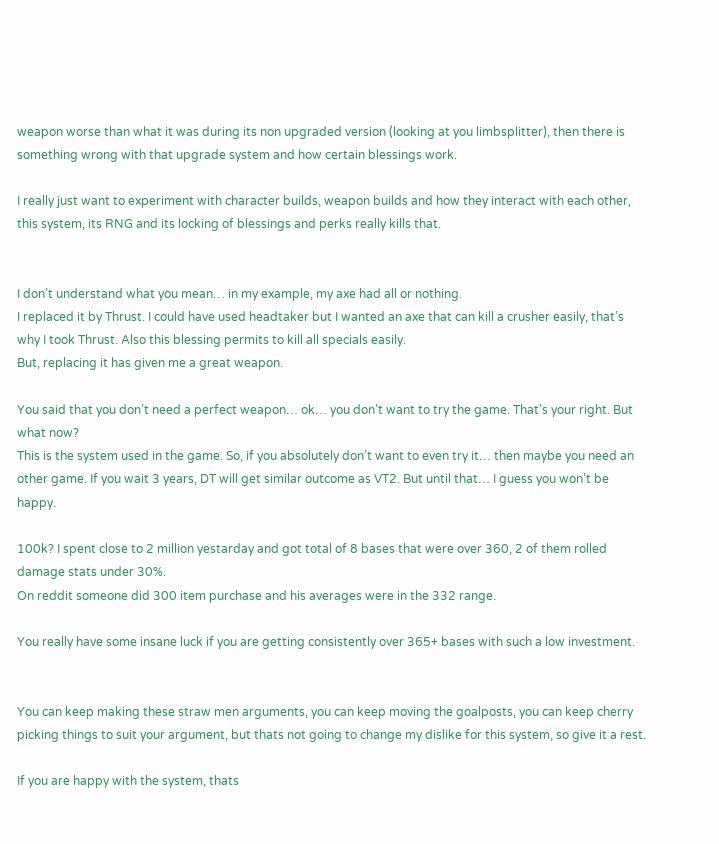weapon worse than what it was during its non upgraded version (looking at you limbsplitter), then there is something wrong with that upgrade system and how certain blessings work.

I really just want to experiment with character builds, weapon builds and how they interact with each other, this system, its RNG and its locking of blessings and perks really kills that.


I don’t understand what you mean… in my example, my axe had all or nothing.
I replaced it by Thrust. I could have used headtaker but I wanted an axe that can kill a crusher easily, that’s why I took Thrust. Also this blessing permits to kill all specials easily.
But, replacing it has given me a great weapon.

You said that you don’t need a perfect weapon… ok… you don’t want to try the game. That’s your right. But what now?
This is the system used in the game. So, if you absolutely don’t want to even try it… then maybe you need an other game. If you wait 3 years, DT will get similar outcome as VT2. But until that… I guess you won’t be happy.

100k? I spent close to 2 million yestarday and got total of 8 bases that were over 360, 2 of them rolled damage stats under 30%.
On reddit someone did 300 item purchase and his averages were in the 332 range.

You really have some insane luck if you are getting consistently over 365+ bases with such a low investment.


You can keep making these straw men arguments, you can keep moving the goalposts, you can keep cherry picking things to suit your argument, but thats not going to change my dislike for this system, so give it a rest.

If you are happy with the system, thats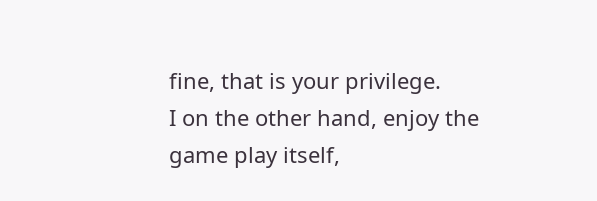fine, that is your privilege.
I on the other hand, enjoy the game play itself,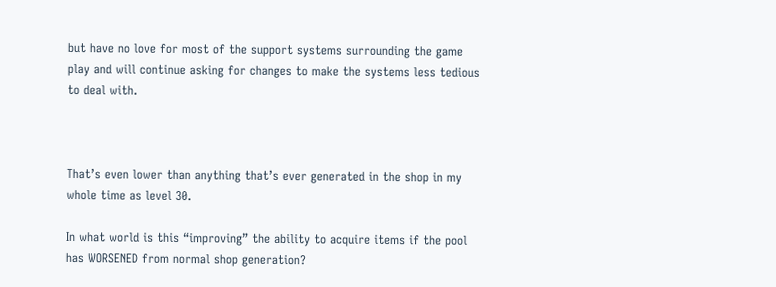but have no love for most of the support systems surrounding the game play and will continue asking for changes to make the systems less tedious to deal with.



That’s even lower than anything that’s ever generated in the shop in my whole time as level 30.

In what world is this “improving” the ability to acquire items if the pool has WORSENED from normal shop generation?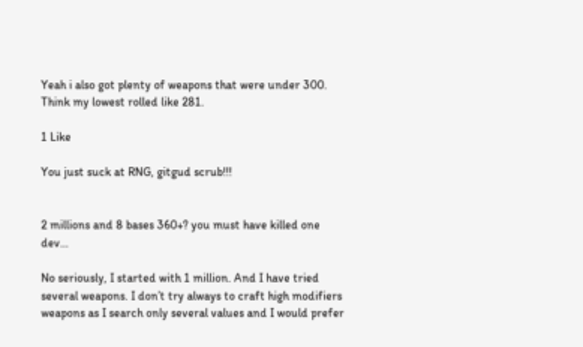Yeah i also got plenty of weapons that were under 300. Think my lowest rolled like 281.

1 Like

You just suck at RNG, gitgud scrub!!!


2 millions and 8 bases 360+? you must have killed one dev…

No seriously, I started with 1 million. And I have tried several weapons. I don’t try always to craft high modifiers weapons as I search only several values and I would prefer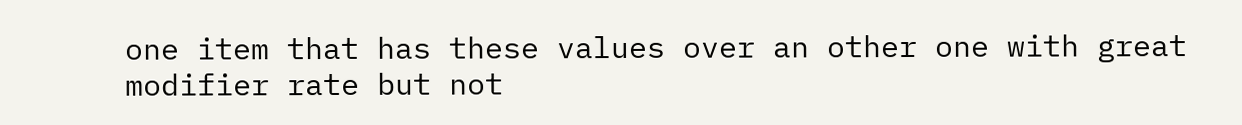one item that has these values over an other one with great modifier rate but not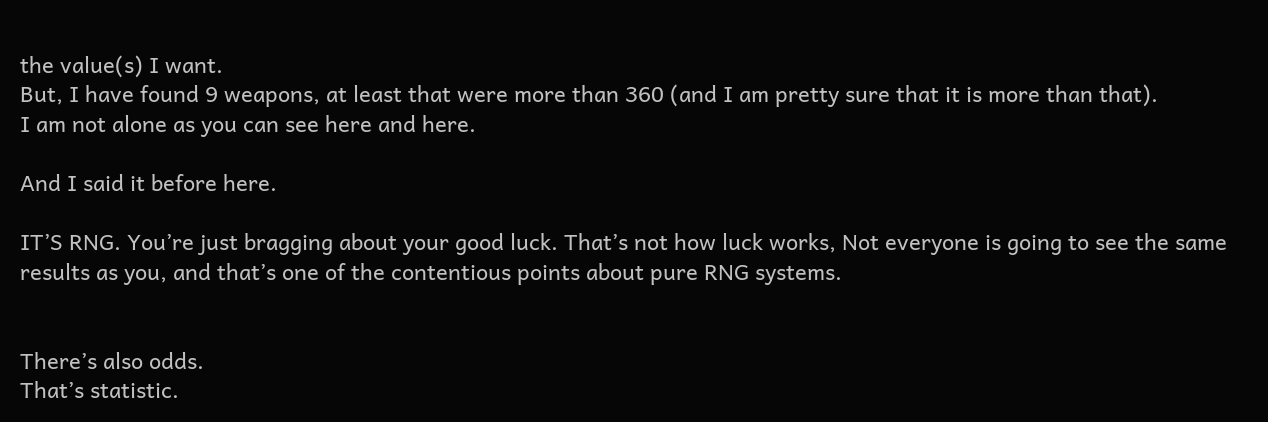the value(s) I want.
But, I have found 9 weapons, at least that were more than 360 (and I am pretty sure that it is more than that).
I am not alone as you can see here and here.

And I said it before here.

IT’S RNG. You’re just bragging about your good luck. That’s not how luck works, Not everyone is going to see the same results as you, and that’s one of the contentious points about pure RNG systems.


There’s also odds.
That’s statistic.